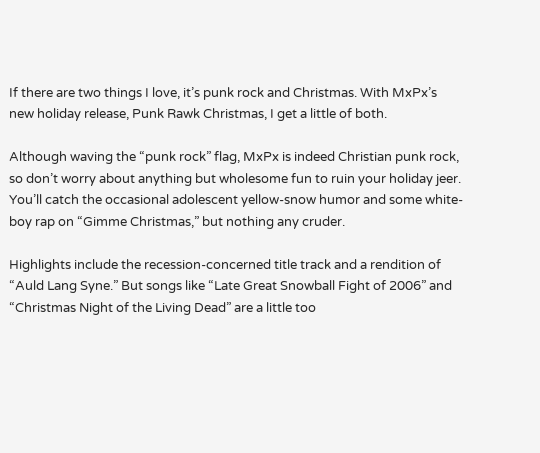If there are two things I love, it’s punk rock and Christmas. With MxPx’s new holiday release, Punk Rawk Christmas, I get a little of both.

Although waving the “punk rock” flag, MxPx is indeed Christian punk rock, so don’t worry about anything but wholesome fun to ruin your holiday jeer. You’ll catch the occasional adolescent yellow-snow humor and some white-boy rap on “Gimme Christmas,” but nothing any cruder.

Highlights include the recession-concerned title track and a rendition of “Auld Lang Syne.” But songs like “Late Great Snowball Fight of 2006” and “Christmas Night of the Living Dead” are a little too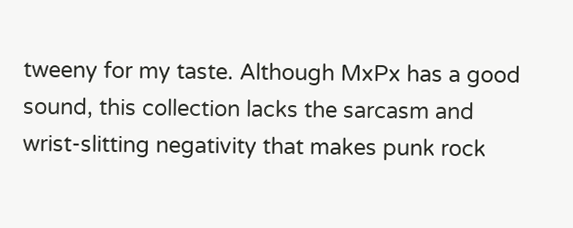tweeny for my taste. Although MxPx has a good sound, this collection lacks the sarcasm and wrist-slitting negativity that makes punk rock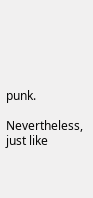punk.

Nevertheless, just like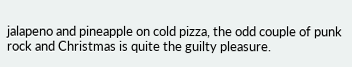jalapeno and pineapple on cold pizza, the odd couple of punk rock and Christmas is quite the guilty pleasure.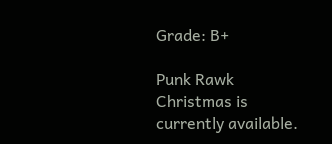Grade: B+

Punk Rawk Christmas is currently available.